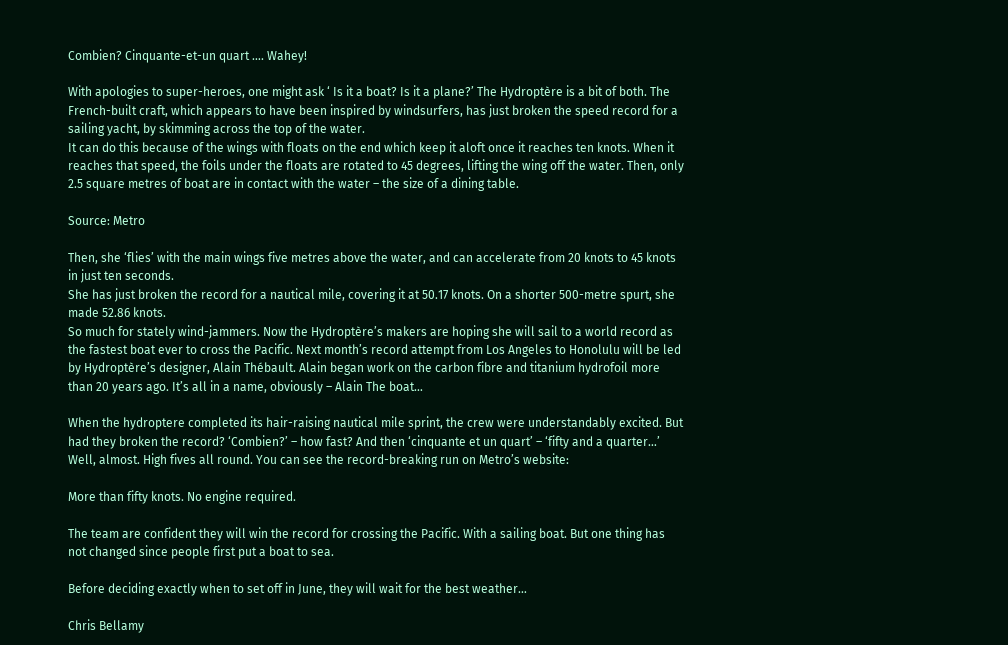Combien? Cinquante-et-un quart …. Wahey!

With apologies to super-heroes, one might ask ‘ Is it a boat? Is it a plane?’ The Hydroptère is a bit of both. The French-built craft, which appears to have been inspired by windsurfers, has just broken the speed record for a sailing yacht, by skimming across the top of the water.
It can do this because of the wings with floats on the end which keep it aloft once it reaches ten knots. When it reaches that speed, the foils under the floats are rotated to 45 degrees, lifting the wing off the water. Then, only 2.5 square metres of boat are in contact with the water – the size of a dining table.

Source: Metro

Then, she ‘flies’ with the main wings five metres above the water, and can accelerate from 20 knots to 45 knots in just ten seconds.
She has just broken the record for a nautical mile, covering it at 50.17 knots. On a shorter 500-metre spurt, she made 52.86 knots.
So much for stately wind-jammers. Now the Hydroptère’s makers are hoping she will sail to a world record as the fastest boat ever to cross the Pacific. Next month’s record attempt from Los Angeles to Honolulu will be led by Hydroptère’s designer, Alain Thébault. Alain began work on the carbon fibre and titanium hydrofoil more than 20 years ago. It’s all in a name, obviously – Alain The boat…

When the hydroptere completed its hair-raising nautical mile sprint, the crew were understandably excited. But had they broken the record? ‘Combien?’ – how fast? And then ‘cinquante et un quart’ – ‘fifty and a quarter…’ Well, almost. High fives all round. You can see the record-breaking run on Metro’s website:

More than fifty knots. No engine required.

The team are confident they will win the record for crossing the Pacific. With a sailing boat. But one thing has not changed since people first put a boat to sea.

Before deciding exactly when to set off in June, they will wait for the best weather…

Chris Bellamy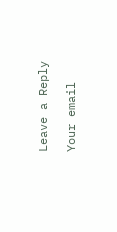Leave a Reply

Your email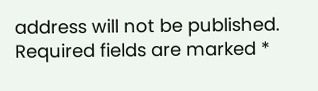address will not be published. Required fields are marked *